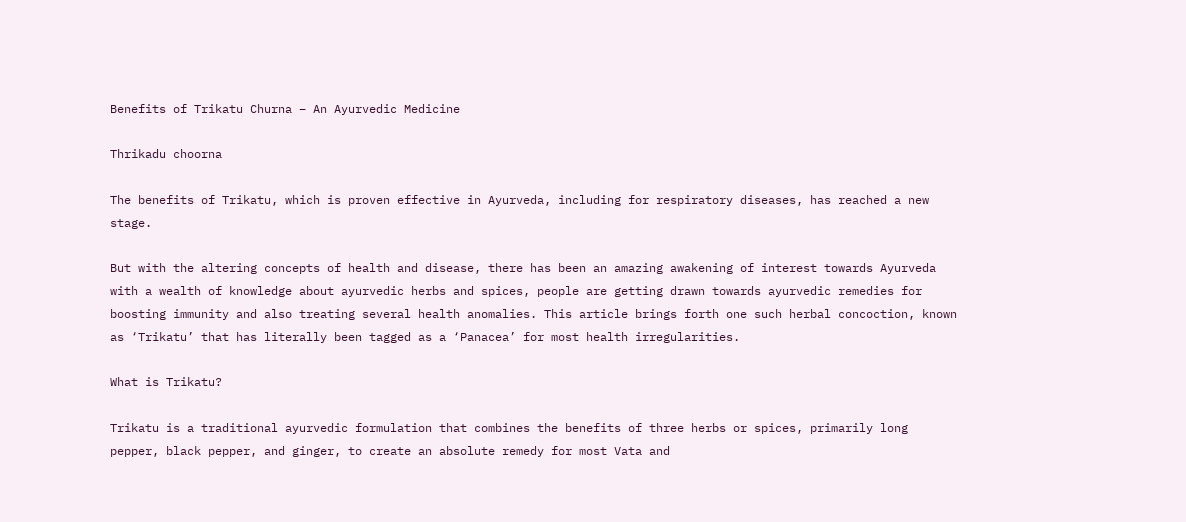Benefits of Trikatu Churna – An Ayurvedic Medicine

Thrikadu choorna

The benefits of Trikatu, which is proven effective in Ayurveda, including for respiratory diseases, has reached a new stage.

But with the altering concepts of health and disease, there has been an amazing awakening of interest towards Ayurveda with a wealth of knowledge about ayurvedic herbs and spices, people are getting drawn towards ayurvedic remedies for boosting immunity and also treating several health anomalies. This article brings forth one such herbal concoction, known as ‘Trikatu’ that has literally been tagged as a ‘Panacea’ for most health irregularities.

What is Trikatu?

Trikatu is a traditional ayurvedic formulation that combines the benefits of three herbs or spices, primarily long pepper, black pepper, and ginger, to create an absolute remedy for most Vata and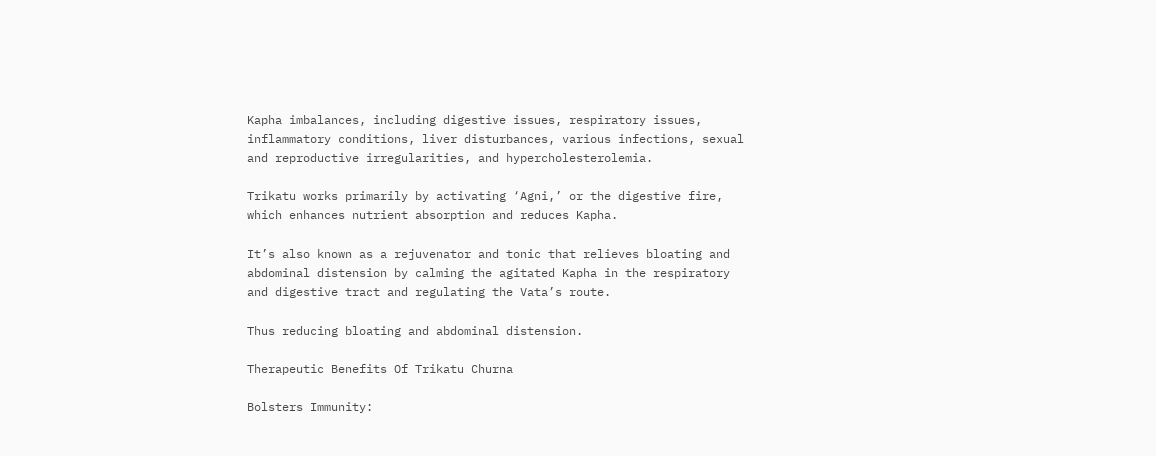Kapha imbalances, including digestive issues, respiratory issues, inflammatory conditions, liver disturbances, various infections, sexual and reproductive irregularities, and hypercholesterolemia.

Trikatu works primarily by activating ‘Agni,’ or the digestive fire, which enhances nutrient absorption and reduces Kapha.

It’s also known as a rejuvenator and tonic that relieves bloating and abdominal distension by calming the agitated Kapha in the respiratory and digestive tract and regulating the Vata’s route.

Thus reducing bloating and abdominal distension.

Therapeutic Benefits Of Trikatu Churna

Bolsters Immunity: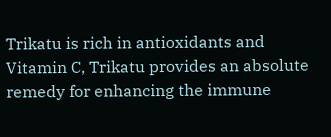Trikatu is rich in antioxidants and Vitamin C, Trikatu provides an absolute remedy for enhancing the immune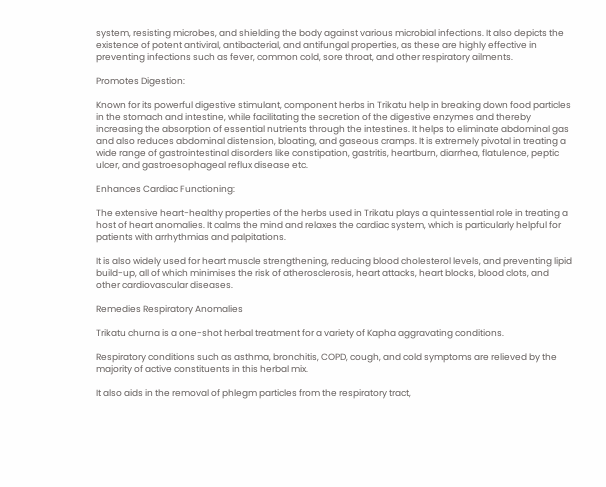system, resisting microbes, and shielding the body against various microbial infections. It also depicts the existence of potent antiviral, antibacterial, and antifungal properties, as these are highly effective in preventing infections such as fever, common cold, sore throat, and other respiratory ailments.

Promotes Digestion:

Known for its powerful digestive stimulant, component herbs in Trikatu help in breaking down food particles in the stomach and intestine, while facilitating the secretion of the digestive enzymes and thereby increasing the absorption of essential nutrients through the intestines. It helps to eliminate abdominal gas and also reduces abdominal distension, bloating, and gaseous cramps. It is extremely pivotal in treating a wide range of gastrointestinal disorders like constipation, gastritis, heartburn, diarrhea, flatulence, peptic ulcer, and gastroesophageal reflux disease etc.

Enhances Cardiac Functioning:

The extensive heart-healthy properties of the herbs used in Trikatu plays a quintessential role in treating a host of heart anomalies. It calms the mind and relaxes the cardiac system, which is particularly helpful for patients with arrhythmias and palpitations.

It is also widely used for heart muscle strengthening, reducing blood cholesterol levels, and preventing lipid build-up, all of which minimises the risk of atherosclerosis, heart attacks, heart blocks, blood clots, and other cardiovascular diseases.

Remedies Respiratory Anomalies

Trikatu churna is a one-shot herbal treatment for a variety of Kapha aggravating conditions.

Respiratory conditions such as asthma, bronchitis, COPD, cough, and cold symptoms are relieved by the majority of active constituents in this herbal mix.

It also aids in the removal of phlegm particles from the respiratory tract,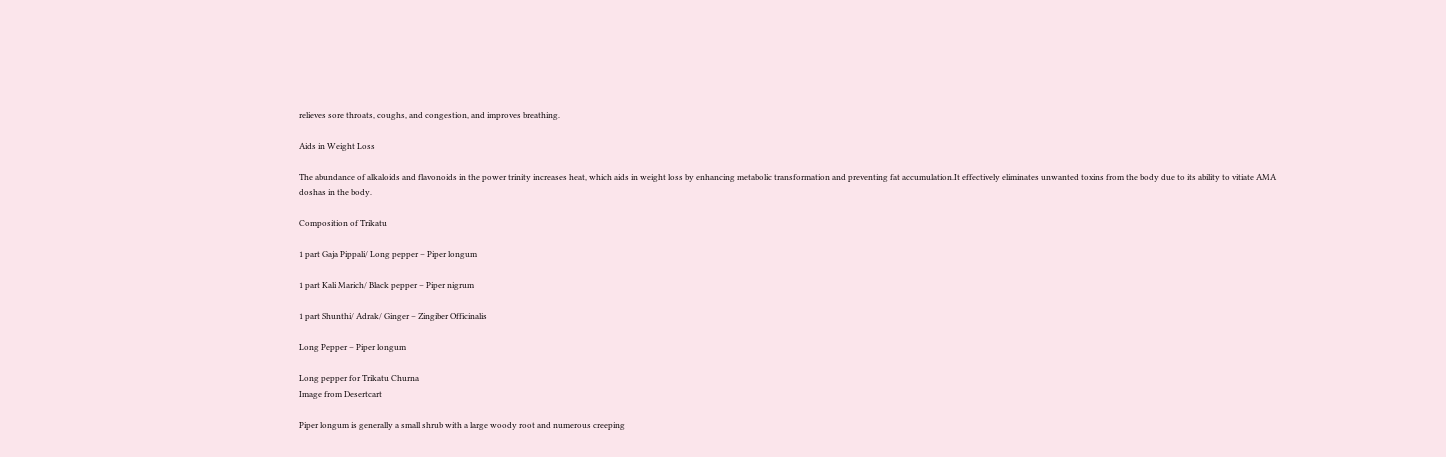relieves sore throats, coughs, and congestion, and improves breathing.

Aids in Weight Loss

The abundance of alkaloids and flavonoids in the power trinity increases heat, which aids in weight loss by enhancing metabolic transformation and preventing fat accumulation.It effectively eliminates unwanted toxins from the body due to its ability to vitiate AMA doshas in the body.

Composition of Trikatu

1 part Gaja Pippali/ Long pepper – Piper longum

1 part Kali Marich/ Black pepper – Piper nigrum

1 part Shunthi/ Adrak/ Ginger – Zingiber Officinalis

Long Pepper – Piper longum

Long pepper for Trikatu Churna
Image from Desertcart

Piper longum is generally a small shrub with a large woody root and numerous creeping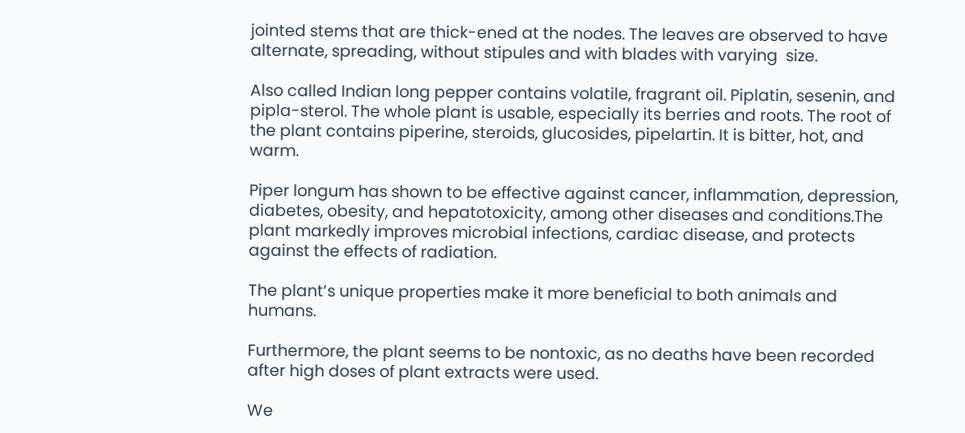jointed stems that are thick-ened at the nodes. The leaves are observed to have alternate, spreading, without stipules and with blades with varying  size.

Also called Indian long pepper contains volatile, fragrant oil. Piplatin, sesenin, and pipla-sterol. The whole plant is usable, especially its berries and roots. The root of the plant contains piperine, steroids, glucosides, pipelartin. It is bitter, hot, and warm.

Piper longum has shown to be effective against cancer, inflammation, depression, diabetes, obesity, and hepatotoxicity, among other diseases and conditions.The plant markedly improves microbial infections, cardiac disease, and protects against the effects of radiation.

The plant’s unique properties make it more beneficial to both animals and humans.

Furthermore, the plant seems to be nontoxic, as no deaths have been recorded after high doses of plant extracts were used.

We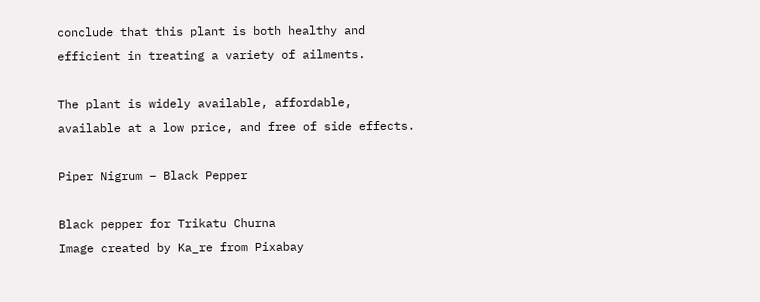conclude that this plant is both healthy and efficient in treating a variety of ailments.

The plant is widely available, affordable, available at a low price, and free of side effects.

Piper Nigrum – Black Pepper

Black pepper for Trikatu Churna
Image created by Ka_re from Pixabay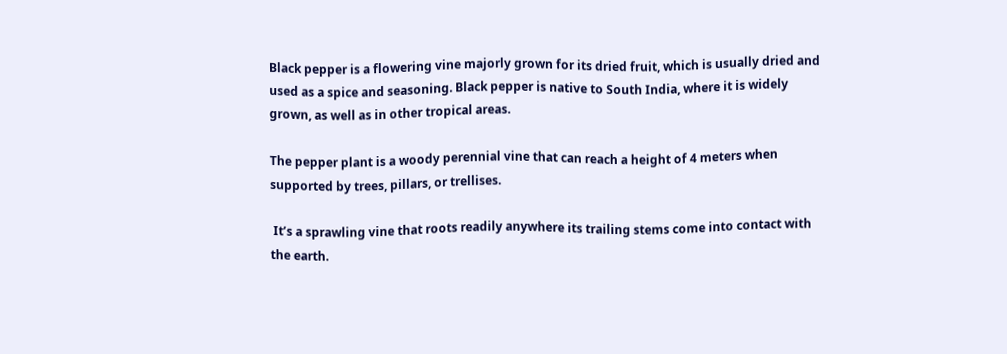Black pepper is a flowering vine majorly grown for its dried fruit, which is usually dried and used as a spice and seasoning. Black pepper is native to South India, where it is widely grown, as well as in other tropical areas.

The pepper plant is a woody perennial vine that can reach a height of 4 meters when supported by trees, pillars, or trellises.

 It’s a sprawling vine that roots readily anywhere its trailing stems come into contact with the earth.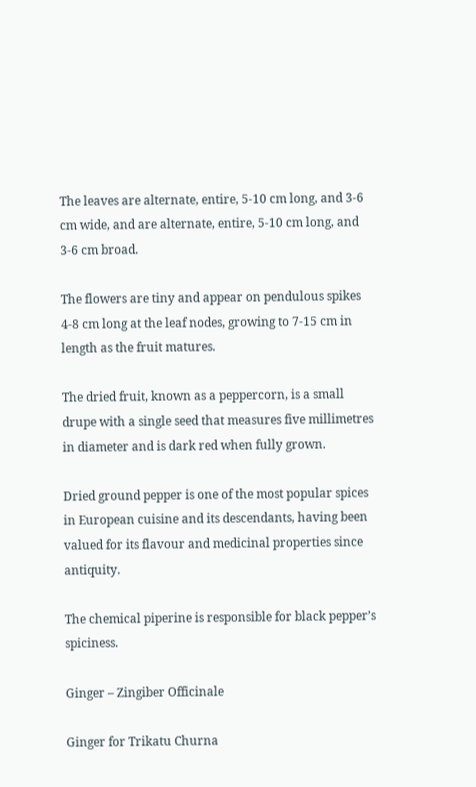The leaves are alternate, entire, 5-10 cm long, and 3-6 cm wide, and are alternate, entire, 5-10 cm long, and 3-6 cm broad.

The flowers are tiny and appear on pendulous spikes 4-8 cm long at the leaf nodes, growing to 7-15 cm in length as the fruit matures.

The dried fruit, known as a peppercorn, is a small drupe with a single seed that measures five millimetres in diameter and is dark red when fully grown.

Dried ground pepper is one of the most popular spices in European cuisine and its descendants, having been valued for its flavour and medicinal properties since antiquity.

The chemical piperine is responsible for black pepper’s spiciness.

Ginger – Zingiber Officinale

Ginger for Trikatu Churna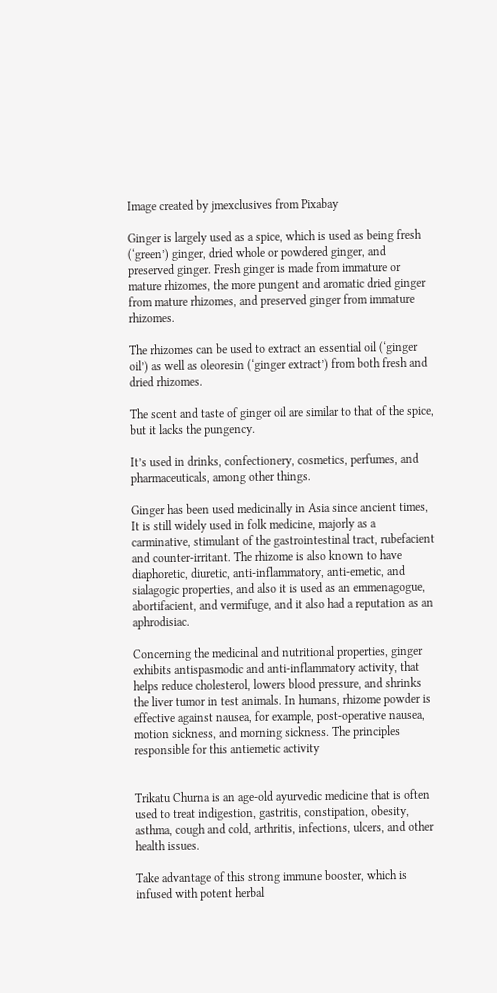Image created by jmexclusives from Pixabay

Ginger is largely used as a spice, which is used as being fresh (‘green’) ginger, dried whole or powdered ginger, and preserved ginger. Fresh ginger is made from immature or mature rhizomes, the more pungent and aromatic dried ginger from mature rhizomes, and preserved ginger from immature rhizomes.

The rhizomes can be used to extract an essential oil (‘ginger oil’) as well as oleoresin (‘ginger extract’) from both fresh and dried rhizomes.

The scent and taste of ginger oil are similar to that of the spice, but it lacks the pungency.

It’s used in drinks, confectionery, cosmetics, perfumes, and pharmaceuticals, among other things.

Ginger has been used medicinally in Asia since ancient times, It is still widely used in folk medicine, majorly as a carminative, stimulant of the gastrointestinal tract, rubefacient and counter-irritant. The rhizome is also known to have diaphoretic, diuretic, anti-inflammatory, anti-emetic, and sialagogic properties, and also it is used as an emmenagogue, abortifacient, and vermifuge, and it also had a reputation as an aphrodisiac.

Concerning the medicinal and nutritional properties, ginger exhibits antispasmodic and anti-inflammatory activity, that helps reduce cholesterol, lowers blood pressure, and shrinks the liver tumor in test animals. In humans, rhizome powder is effective against nausea, for example, post-operative nausea, motion sickness, and morning sickness. The principles responsible for this antiemetic activity


Trikatu Churna is an age-old ayurvedic medicine that is often used to treat indigestion, gastritis, constipation, obesity, asthma, cough and cold, arthritis, infections, ulcers, and other health issues.

Take advantage of this strong immune booster, which is infused with potent herbal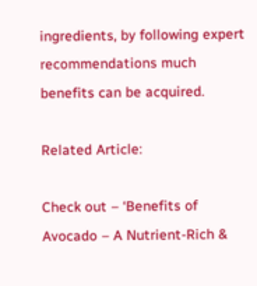ingredients, by following expert recommendations much benefits can be acquired.

Related Article:

Check out – ‘Benefits of Avocado – A Nutrient-Rich &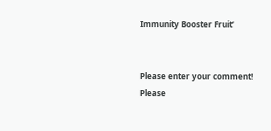Immunity Booster Fruit’


Please enter your comment!
Please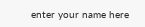enter your name here